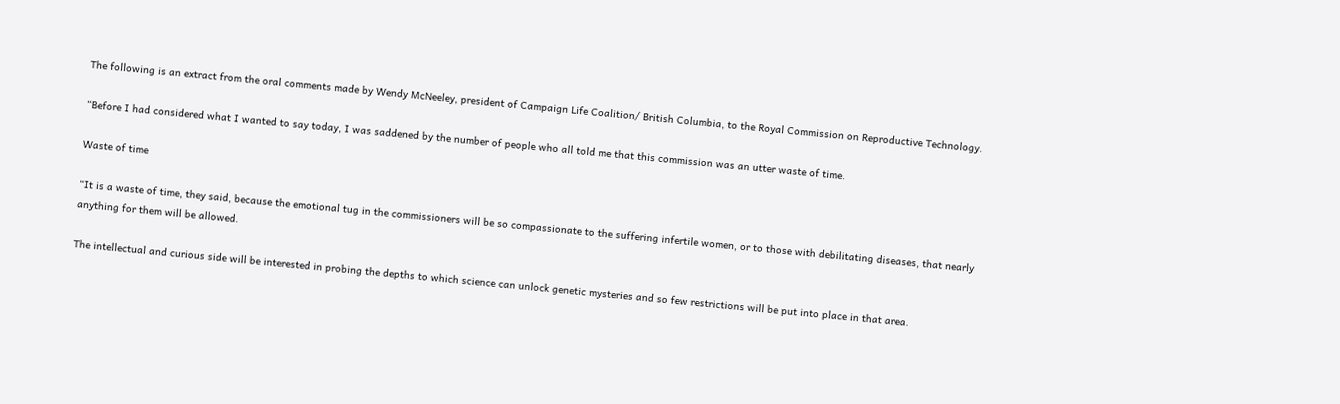The following is an extract from the oral comments made by Wendy McNeeley, president of Campaign Life Coalition/ British Columbia, to the Royal Commission on Reproductive Technology.

“Before I had considered what I wanted to say today, I was saddened by the number of people who all told me that this commission was an utter waste of time.

Waste of time

“It is a waste of time, they said, because the emotional tug in the commissioners will be so compassionate to the suffering infertile women, or to those with debilitating diseases, that nearly anything for them will be allowed.

The intellectual and curious side will be interested in probing the depths to which science can unlock genetic mysteries and so few restrictions will be put into place in that area.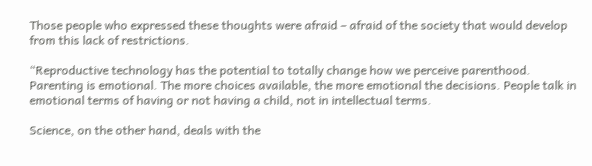Those people who expressed these thoughts were afraid – afraid of the society that would develop from this lack of restrictions.

“Reproductive technology has the potential to totally change how we perceive parenthood. Parenting is emotional. The more choices available, the more emotional the decisions. People talk in emotional terms of having or not having a child, not in intellectual terms.

Science, on the other hand, deals with the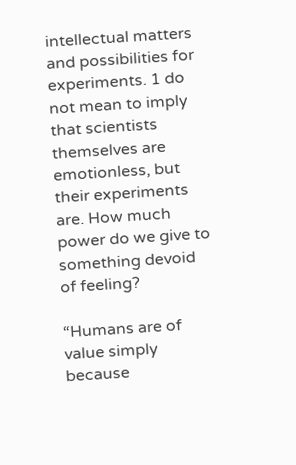intellectual matters and possibilities for experiments. 1 do not mean to imply that scientists themselves are emotionless, but their experiments are. How much power do we give to something devoid of feeling?

“Humans are of value simply because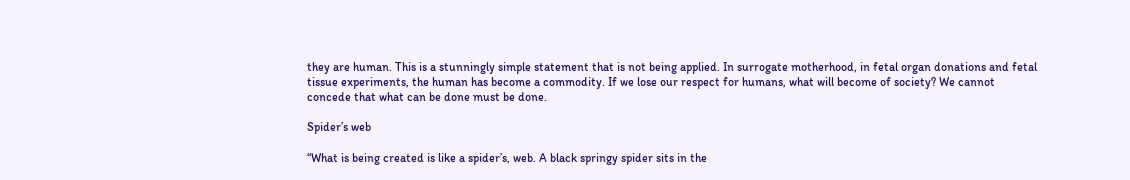they are human. This is a stunningly simple statement that is not being applied. In surrogate motherhood, in fetal organ donations and fetal tissue experiments, the human has become a commodity. If we lose our respect for humans, what will become of society? We cannot concede that what can be done must be done.

Spider’s web

“What is being created is like a spider’s, web. A black springy spider sits in the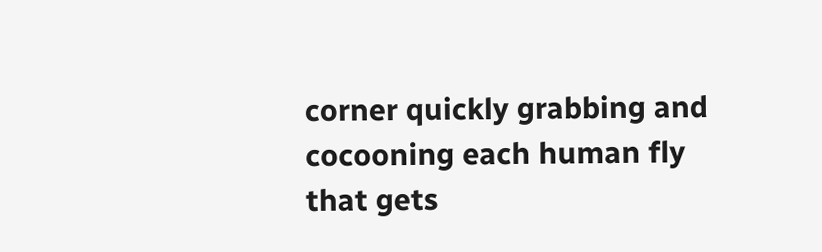corner quickly grabbing and cocooning each human fly that gets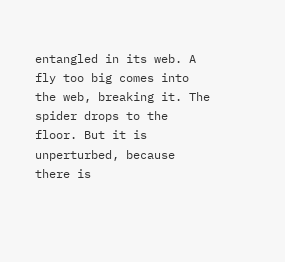entangled in its web. A fly too big comes into the web, breaking it. The spider drops to the floor. But it is unperturbed, because there is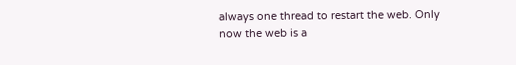always one thread to restart the web. Only now the web is a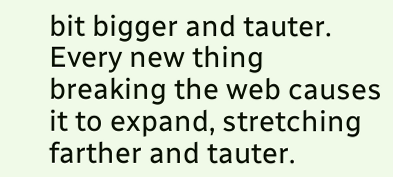bit bigger and tauter. Every new thing breaking the web causes it to expand, stretching farther and tauter.